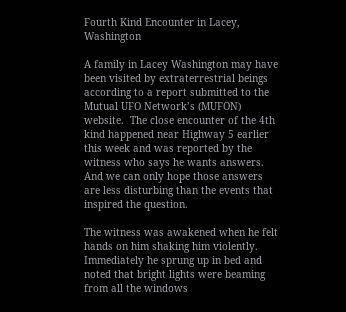Fourth Kind Encounter in Lacey, Washington

A family in Lacey Washington may have been visited by extraterrestrial beings according to a report submitted to the Mutual UFO Network’s (MUFON) website.  The close encounter of the 4th kind happened near Highway 5 earlier this week and was reported by the witness who says he wants answers.  And we can only hope those answers are less disturbing than the events that inspired the question.

The witness was awakened when he felt hands on him shaking him violently.  Immediately he sprung up in bed and noted that bright lights were beaming from all the windows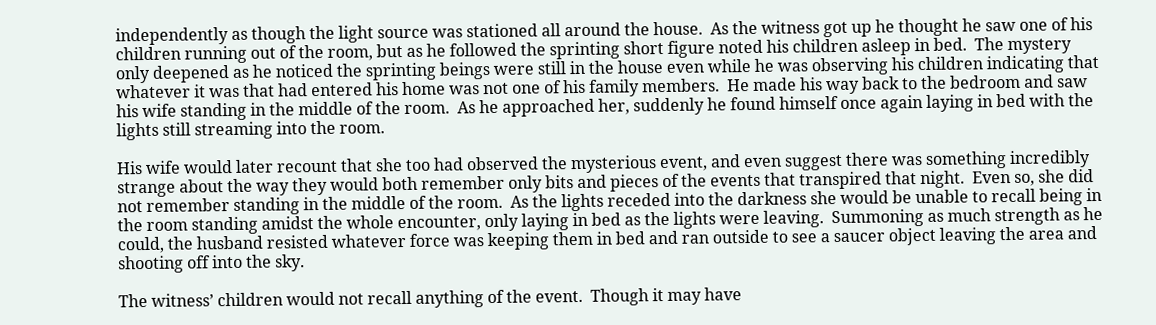independently as though the light source was stationed all around the house.  As the witness got up he thought he saw one of his children running out of the room, but as he followed the sprinting short figure noted his children asleep in bed.  The mystery only deepened as he noticed the sprinting beings were still in the house even while he was observing his children indicating that whatever it was that had entered his home was not one of his family members.  He made his way back to the bedroom and saw his wife standing in the middle of the room.  As he approached her, suddenly he found himself once again laying in bed with the lights still streaming into the room.

His wife would later recount that she too had observed the mysterious event, and even suggest there was something incredibly strange about the way they would both remember only bits and pieces of the events that transpired that night.  Even so, she did not remember standing in the middle of the room.  As the lights receded into the darkness she would be unable to recall being in the room standing amidst the whole encounter, only laying in bed as the lights were leaving.  Summoning as much strength as he could, the husband resisted whatever force was keeping them in bed and ran outside to see a saucer object leaving the area and shooting off into the sky.

The witness’ children would not recall anything of the event.  Though it may have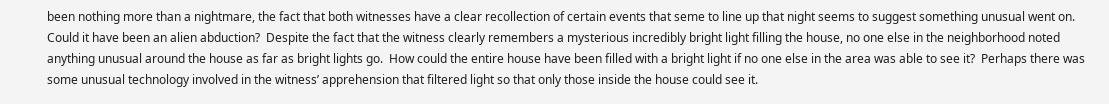been nothing more than a nightmare, the fact that both witnesses have a clear recollection of certain events that seme to line up that night seems to suggest something unusual went on.  Could it have been an alien abduction?  Despite the fact that the witness clearly remembers a mysterious incredibly bright light filling the house, no one else in the neighborhood noted anything unusual around the house as far as bright lights go.  How could the entire house have been filled with a bright light if no one else in the area was able to see it?  Perhaps there was some unusual technology involved in the witness’ apprehension that filtered light so that only those inside the house could see it.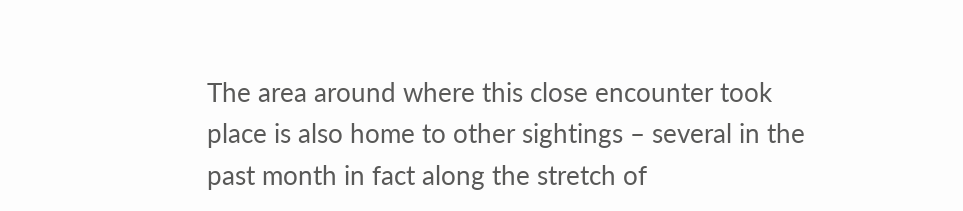The area around where this close encounter took place is also home to other sightings – several in the past month in fact along the stretch of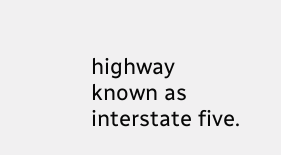highway known as interstate five.